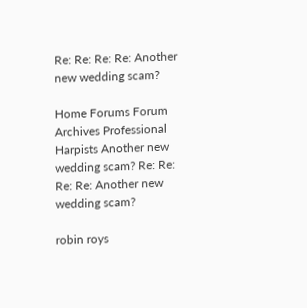Re: Re: Re: Re: Another new wedding scam?

Home Forums Forum Archives Professional Harpists Another new wedding scam? Re: Re: Re: Re: Another new wedding scam?

robin roys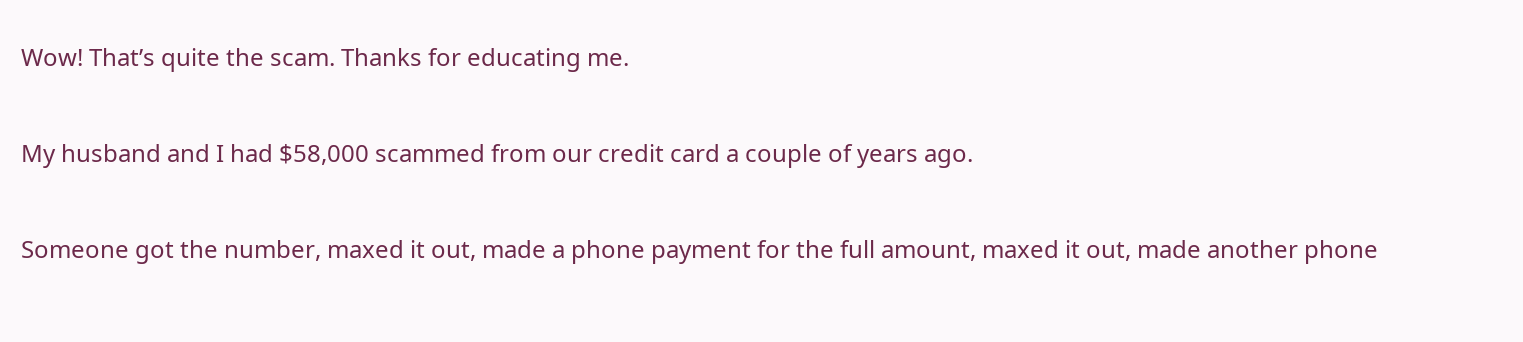Wow! That’s quite the scam. Thanks for educating me.

My husband and I had $58,000 scammed from our credit card a couple of years ago.

Someone got the number, maxed it out, made a phone payment for the full amount, maxed it out, made another phone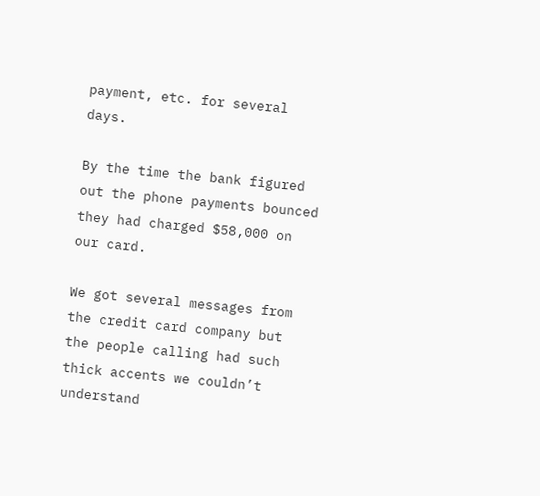payment, etc. for several days.

By the time the bank figured out the phone payments bounced they had charged $58,000 on our card.

We got several messages from the credit card company but the people calling had such thick accents we couldn’t understand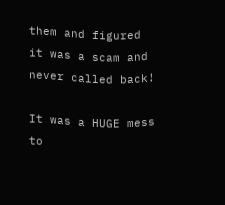them and figured it was a scam and never called back!

It was a HUGE mess to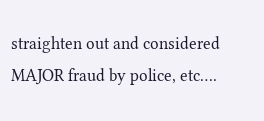straighten out and considered MAJOR fraud by police, etc….